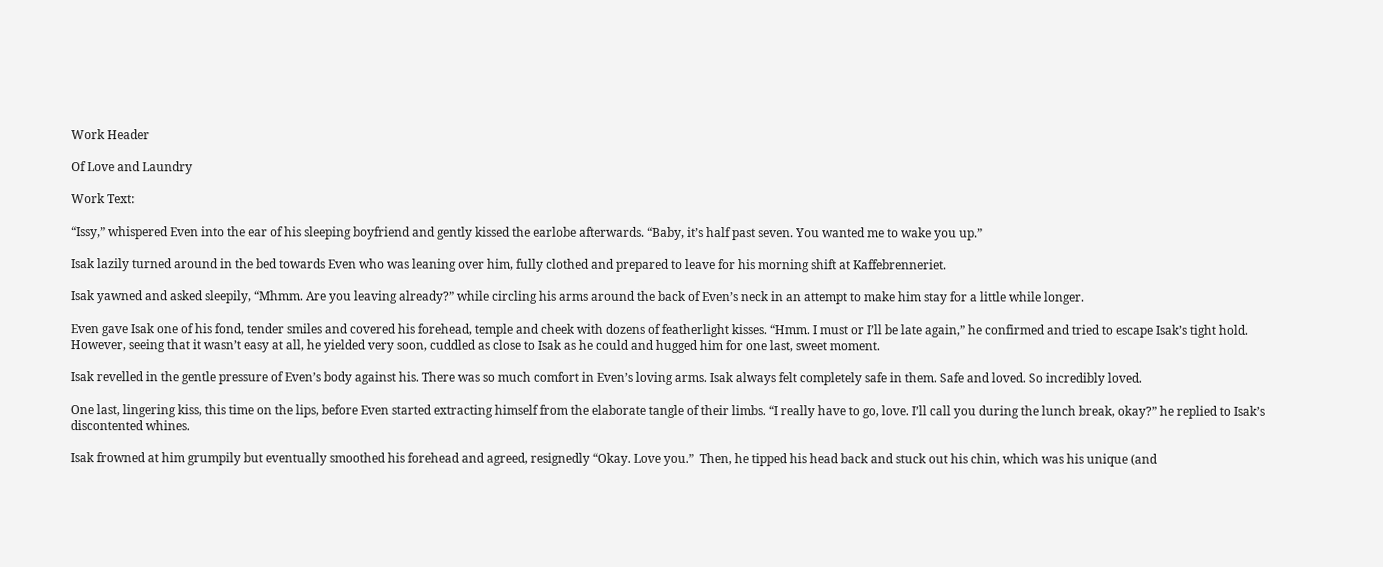Work Header

Of Love and Laundry

Work Text:

“Issy,” whispered Even into the ear of his sleeping boyfriend and gently kissed the earlobe afterwards. “Baby, it’s half past seven. You wanted me to wake you up.”

Isak lazily turned around in the bed towards Even who was leaning over him, fully clothed and prepared to leave for his morning shift at Kaffebrenneriet.

Isak yawned and asked sleepily, “Mhmm. Are you leaving already?” while circling his arms around the back of Even’s neck in an attempt to make him stay for a little while longer.

Even gave Isak one of his fond, tender smiles and covered his forehead, temple and cheek with dozens of featherlight kisses. “Hmm. I must or I’ll be late again,” he confirmed and tried to escape Isak’s tight hold. However, seeing that it wasn’t easy at all, he yielded very soon, cuddled as close to Isak as he could and hugged him for one last, sweet moment.

Isak revelled in the gentle pressure of Even’s body against his. There was so much comfort in Even’s loving arms. Isak always felt completely safe in them. Safe and loved. So incredibly loved.

One last, lingering kiss, this time on the lips, before Even started extracting himself from the elaborate tangle of their limbs. “I really have to go, love. I’ll call you during the lunch break, okay?” he replied to Isak’s discontented whines.

Isak frowned at him grumpily but eventually smoothed his forehead and agreed, resignedly “Okay. Love you.”  Then, he tipped his head back and stuck out his chin, which was his unique (and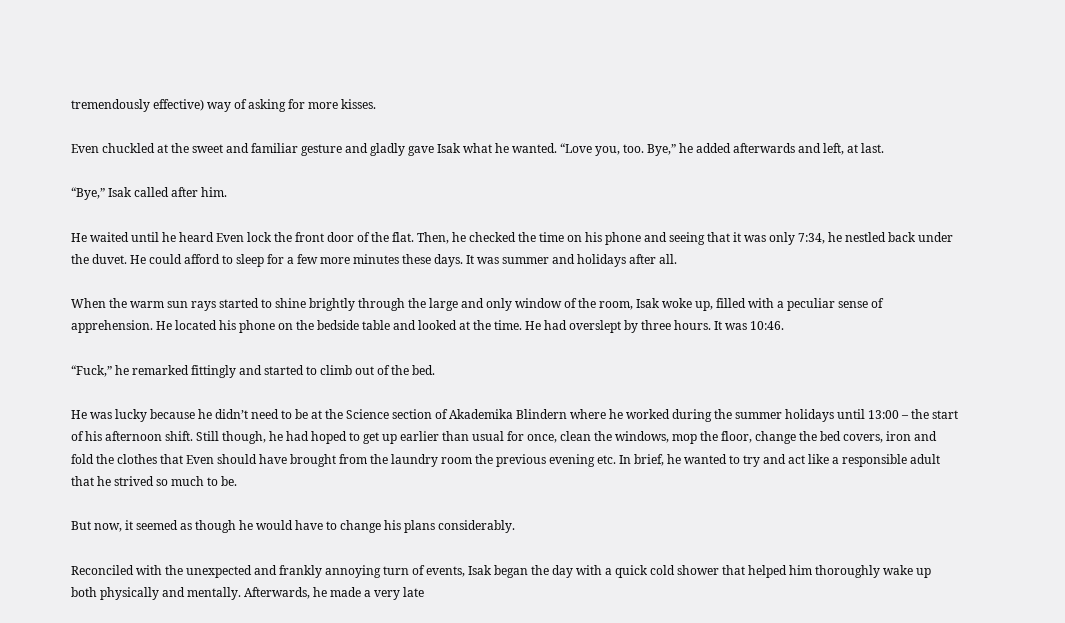tremendously effective) way of asking for more kisses.

Even chuckled at the sweet and familiar gesture and gladly gave Isak what he wanted. “Love you, too. Bye,” he added afterwards and left, at last.

“Bye,” Isak called after him.

He waited until he heard Even lock the front door of the flat. Then, he checked the time on his phone and seeing that it was only 7:34, he nestled back under the duvet. He could afford to sleep for a few more minutes these days. It was summer and holidays after all.

When the warm sun rays started to shine brightly through the large and only window of the room, Isak woke up, filled with a peculiar sense of apprehension. He located his phone on the bedside table and looked at the time. He had overslept by three hours. It was 10:46.

“Fuck,” he remarked fittingly and started to climb out of the bed.

He was lucky because he didn’t need to be at the Science section of Akademika Blindern where he worked during the summer holidays until 13:00 – the start of his afternoon shift. Still though, he had hoped to get up earlier than usual for once, clean the windows, mop the floor, change the bed covers, iron and fold the clothes that Even should have brought from the laundry room the previous evening etc. In brief, he wanted to try and act like a responsible adult that he strived so much to be.

But now, it seemed as though he would have to change his plans considerably.

Reconciled with the unexpected and frankly annoying turn of events, Isak began the day with a quick cold shower that helped him thoroughly wake up both physically and mentally. Afterwards, he made a very late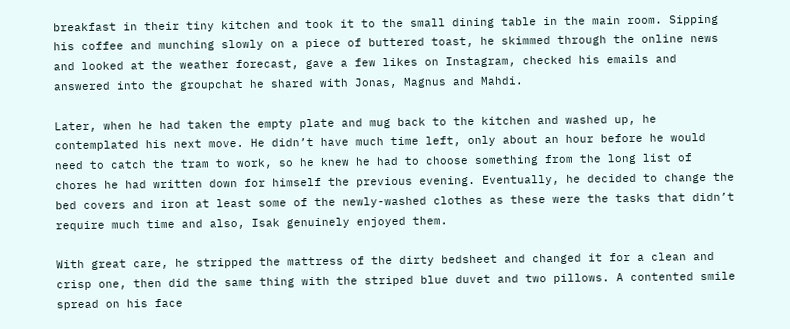breakfast in their tiny kitchen and took it to the small dining table in the main room. Sipping his coffee and munching slowly on a piece of buttered toast, he skimmed through the online news and looked at the weather forecast, gave a few likes on Instagram, checked his emails and answered into the groupchat he shared with Jonas, Magnus and Mahdi.

Later, when he had taken the empty plate and mug back to the kitchen and washed up, he contemplated his next move. He didn’t have much time left, only about an hour before he would need to catch the tram to work, so he knew he had to choose something from the long list of chores he had written down for himself the previous evening. Eventually, he decided to change the bed covers and iron at least some of the newly-washed clothes as these were the tasks that didn’t require much time and also, Isak genuinely enjoyed them.

With great care, he stripped the mattress of the dirty bedsheet and changed it for a clean and crisp one, then did the same thing with the striped blue duvet and two pillows. A contented smile spread on his face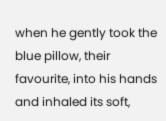when he gently took the blue pillow, their favourite, into his hands and inhaled its soft,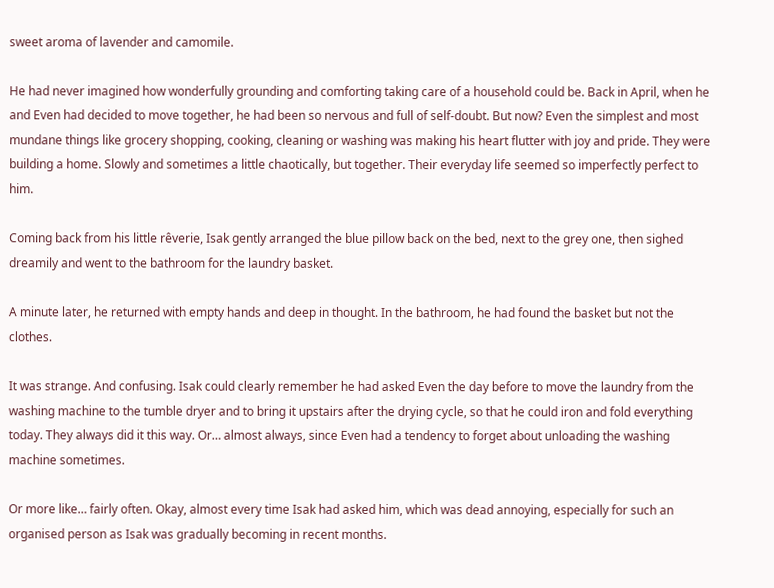sweet aroma of lavender and camomile.

He had never imagined how wonderfully grounding and comforting taking care of a household could be. Back in April, when he and Even had decided to move together, he had been so nervous and full of self-doubt. But now? Even the simplest and most mundane things like grocery shopping, cooking, cleaning or washing was making his heart flutter with joy and pride. They were building a home. Slowly and sometimes a little chaotically, but together. Their everyday life seemed so imperfectly perfect to him.

Coming back from his little rêverie, Isak gently arranged the blue pillow back on the bed, next to the grey one, then sighed dreamily and went to the bathroom for the laundry basket.

A minute later, he returned with empty hands and deep in thought. In the bathroom, he had found the basket but not the clothes.

It was strange. And confusing. Isak could clearly remember he had asked Even the day before to move the laundry from the washing machine to the tumble dryer and to bring it upstairs after the drying cycle, so that he could iron and fold everything today. They always did it this way. Or… almost always, since Even had a tendency to forget about unloading the washing machine sometimes.

Or more like… fairly often. Okay, almost every time Isak had asked him, which was dead annoying, especially for such an organised person as Isak was gradually becoming in recent months.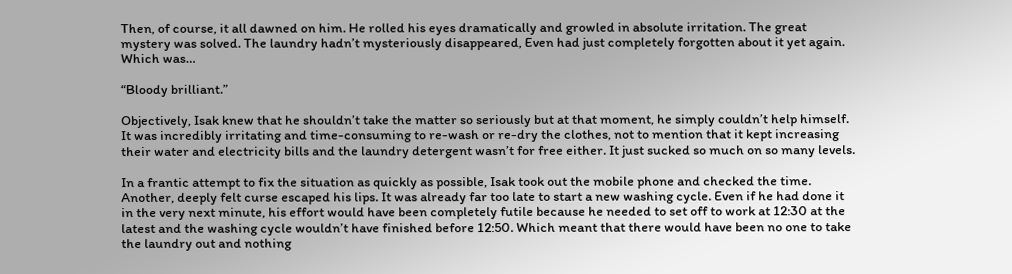Then, of course, it all dawned on him. He rolled his eyes dramatically and growled in absolute irritation. The great mystery was solved. The laundry hadn’t mysteriously disappeared, Even had just completely forgotten about it yet again. Which was…

“Bloody brilliant.”

Objectively, Isak knew that he shouldn’t take the matter so seriously but at that moment, he simply couldn’t help himself. It was incredibly irritating and time-consuming to re-wash or re-dry the clothes, not to mention that it kept increasing their water and electricity bills and the laundry detergent wasn’t for free either. It just sucked so much on so many levels.

In a frantic attempt to fix the situation as quickly as possible, Isak took out the mobile phone and checked the time. Another, deeply felt curse escaped his lips. It was already far too late to start a new washing cycle. Even if he had done it in the very next minute, his effort would have been completely futile because he needed to set off to work at 12:30 at the latest and the washing cycle wouldn’t have finished before 12:50. Which meant that there would have been no one to take the laundry out and nothing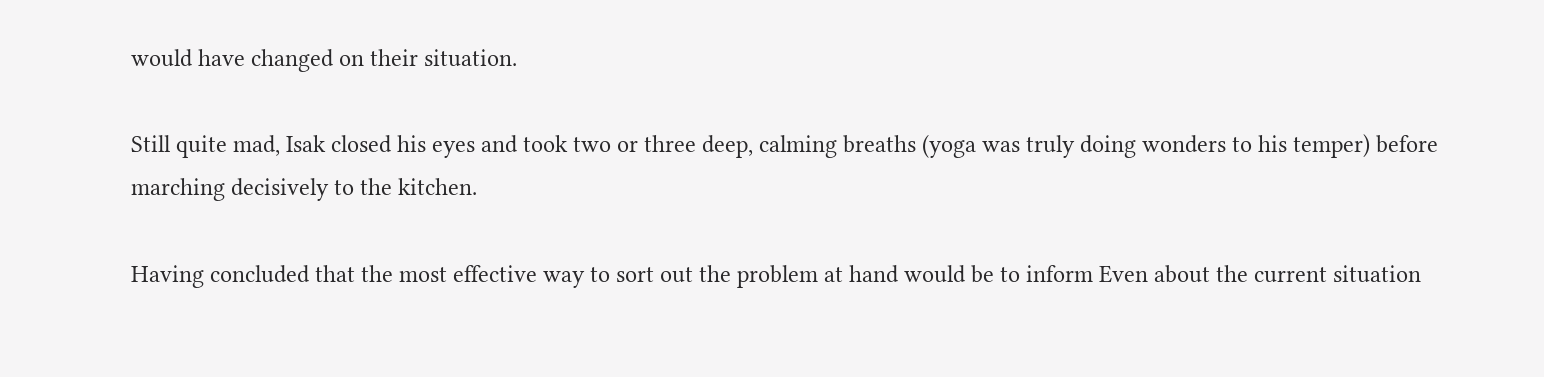would have changed on their situation.

Still quite mad, Isak closed his eyes and took two or three deep, calming breaths (yoga was truly doing wonders to his temper) before marching decisively to the kitchen.

Having concluded that the most effective way to sort out the problem at hand would be to inform Even about the current situation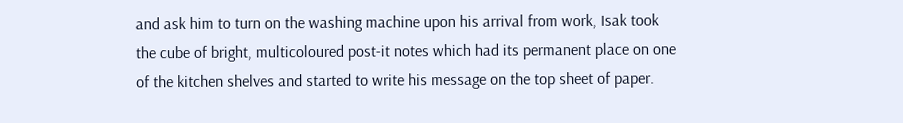and ask him to turn on the washing machine upon his arrival from work, Isak took the cube of bright, multicoloured post-it notes which had its permanent place on one of the kitchen shelves and started to write his message on the top sheet of paper.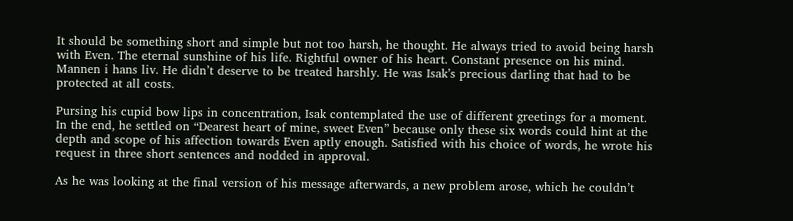It should be something short and simple but not too harsh, he thought. He always tried to avoid being harsh with Even. The eternal sunshine of his life. Rightful owner of his heart. Constant presence on his mind. Mannen i hans liv. He didn’t deserve to be treated harshly. He was Isak’s precious darling that had to be protected at all costs.

Pursing his cupid bow lips in concentration, Isak contemplated the use of different greetings for a moment. In the end, he settled on “Dearest heart of mine, sweet Even” because only these six words could hint at the depth and scope of his affection towards Even aptly enough. Satisfied with his choice of words, he wrote his request in three short sentences and nodded in approval.

As he was looking at the final version of his message afterwards, a new problem arose, which he couldn’t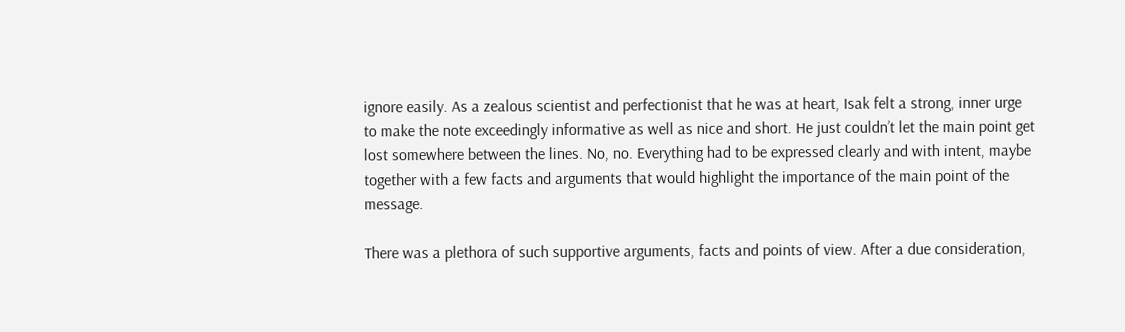ignore easily. As a zealous scientist and perfectionist that he was at heart, Isak felt a strong, inner urge to make the note exceedingly informative as well as nice and short. He just couldn’t let the main point get lost somewhere between the lines. No, no. Everything had to be expressed clearly and with intent, maybe together with a few facts and arguments that would highlight the importance of the main point of the message.

There was a plethora of such supportive arguments, facts and points of view. After a due consideration,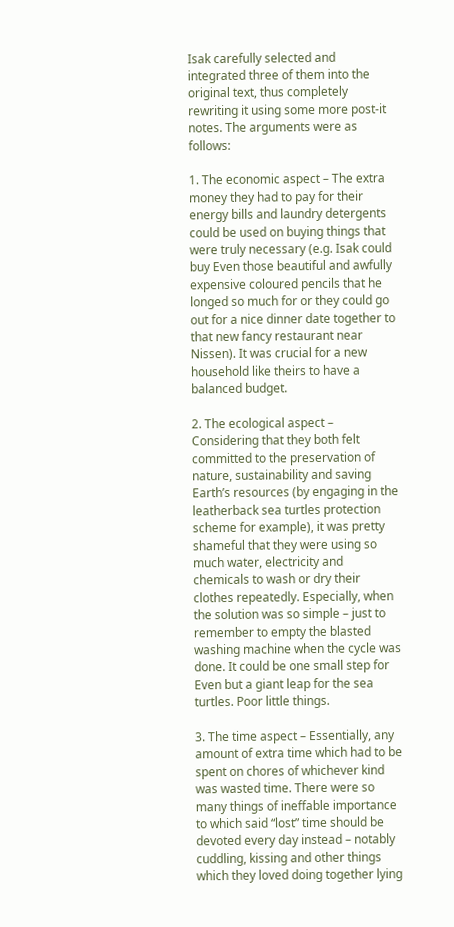Isak carefully selected and integrated three of them into the original text, thus completely rewriting it using some more post-it notes. The arguments were as follows:

1. The economic aspect – The extra money they had to pay for their energy bills and laundry detergents could be used on buying things that were truly necessary (e.g. Isak could buy Even those beautiful and awfully expensive coloured pencils that he longed so much for or they could go out for a nice dinner date together to that new fancy restaurant near Nissen). It was crucial for a new household like theirs to have a balanced budget.

2. The ecological aspect – Considering that they both felt committed to the preservation of nature, sustainability and saving Earth’s resources (by engaging in the leatherback sea turtles protection scheme for example), it was pretty shameful that they were using so much water, electricity and chemicals to wash or dry their clothes repeatedly. Especially, when the solution was so simple – just to remember to empty the blasted washing machine when the cycle was done. It could be one small step for Even but a giant leap for the sea turtles. Poor little things.

3. The time aspect – Essentially, any amount of extra time which had to be spent on chores of whichever kind was wasted time. There were so many things of ineffable importance to which said “lost” time should be devoted every day instead – notably cuddling, kissing and other things which they loved doing together lying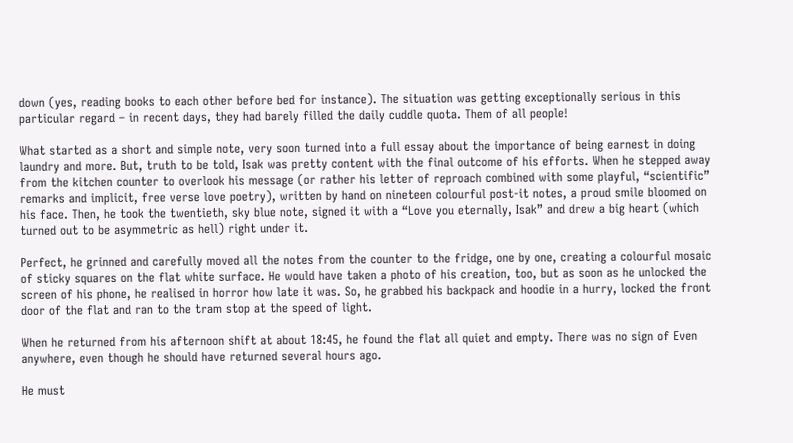down (yes, reading books to each other before bed for instance). The situation was getting exceptionally serious in this particular regard – in recent days, they had barely filled the daily cuddle quota. Them of all people!

What started as a short and simple note, very soon turned into a full essay about the importance of being earnest in doing laundry and more. But, truth to be told, Isak was pretty content with the final outcome of his efforts. When he stepped away from the kitchen counter to overlook his message (or rather his letter of reproach combined with some playful, “scientific” remarks and implicit, free verse love poetry), written by hand on nineteen colourful post-it notes, a proud smile bloomed on his face. Then, he took the twentieth, sky blue note, signed it with a “Love you eternally, Isak” and drew a big heart (which turned out to be asymmetric as hell) right under it.

Perfect, he grinned and carefully moved all the notes from the counter to the fridge, one by one, creating a colourful mosaic of sticky squares on the flat white surface. He would have taken a photo of his creation, too, but as soon as he unlocked the screen of his phone, he realised in horror how late it was. So, he grabbed his backpack and hoodie in a hurry, locked the front door of the flat and ran to the tram stop at the speed of light.

When he returned from his afternoon shift at about 18:45, he found the flat all quiet and empty. There was no sign of Even anywhere, even though he should have returned several hours ago.

He must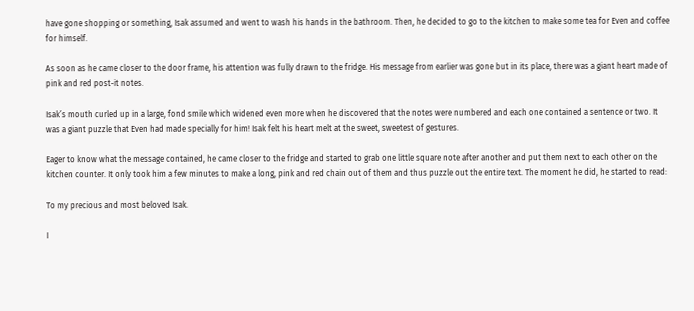have gone shopping or something, Isak assumed and went to wash his hands in the bathroom. Then, he decided to go to the kitchen to make some tea for Even and coffee for himself.

As soon as he came closer to the door frame, his attention was fully drawn to the fridge. His message from earlier was gone but in its place, there was a giant heart made of pink and red post-it notes.

Isak’s mouth curled up in a large, fond smile which widened even more when he discovered that the notes were numbered and each one contained a sentence or two. It was a giant puzzle that Even had made specially for him! Isak felt his heart melt at the sweet, sweetest of gestures.

Eager to know what the message contained, he came closer to the fridge and started to grab one little square note after another and put them next to each other on the kitchen counter. It only took him a few minutes to make a long, pink and red chain out of them and thus puzzle out the entire text. The moment he did, he started to read:

To my precious and most beloved Isak.

I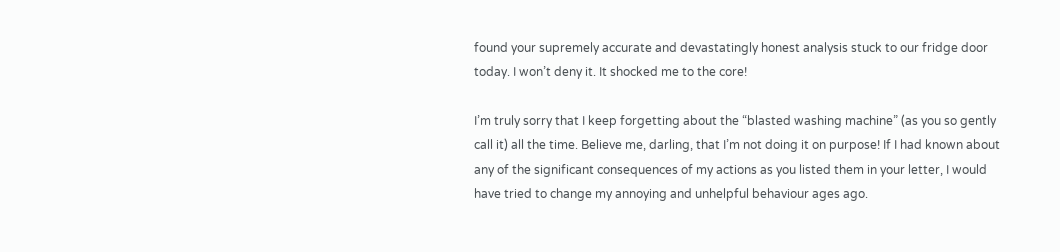found your supremely accurate and devastatingly honest analysis stuck to our fridge door today. I won’t deny it. It shocked me to the core!

I’m truly sorry that I keep forgetting about the “blasted washing machine” (as you so gently call it) all the time. Believe me, darling, that I’m not doing it on purpose! If I had known about any of the significant consequences of my actions as you listed them in your letter, I would have tried to change my annoying and unhelpful behaviour ages ago.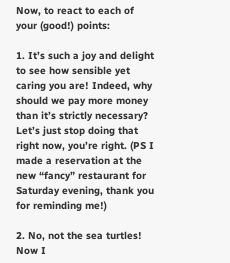Now, to react to each of your (good!) points:

1. It’s such a joy and delight to see how sensible yet caring you are! Indeed, why should we pay more money than it’s strictly necessary? Let’s just stop doing that right now, you’re right. (PS I made a reservation at the new “fancy” restaurant for Saturday evening, thank you for reminding me!)

2. No, not the sea turtles! Now I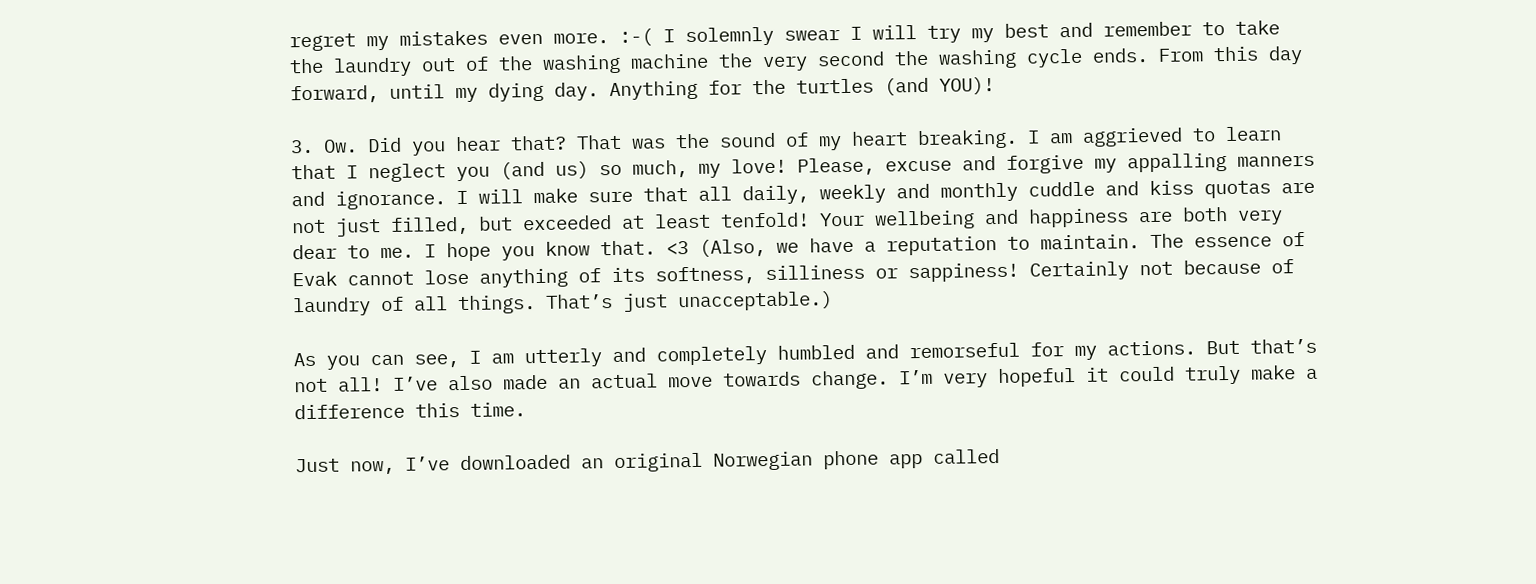regret my mistakes even more. :-( I solemnly swear I will try my best and remember to take the laundry out of the washing machine the very second the washing cycle ends. From this day forward, until my dying day. Anything for the turtles (and YOU)!

3. Ow. Did you hear that? That was the sound of my heart breaking. I am aggrieved to learn that I neglect you (and us) so much, my love! Please, excuse and forgive my appalling manners and ignorance. I will make sure that all daily, weekly and monthly cuddle and kiss quotas are not just filled, but exceeded at least tenfold! Your wellbeing and happiness are both very dear to me. I hope you know that. <3 (Also, we have a reputation to maintain. The essence of Evak cannot lose anything of its softness, silliness or sappiness! Certainly not because of laundry of all things. That’s just unacceptable.)

As you can see, I am utterly and completely humbled and remorseful for my actions. But that’s not all! I’ve also made an actual move towards change. I’m very hopeful it could truly make a difference this time.

Just now, I’ve downloaded an original Norwegian phone app called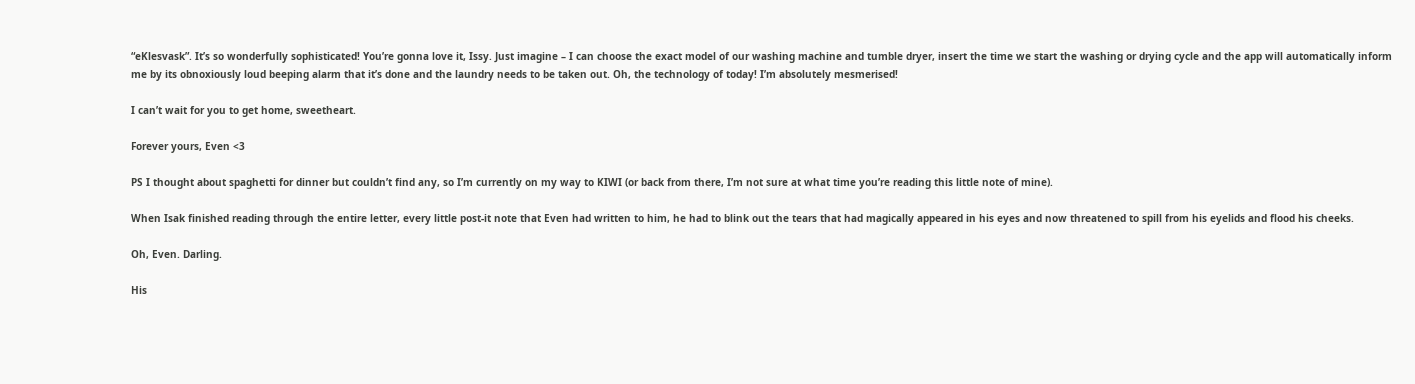“eKlesvask”. It’s so wonderfully sophisticated! You’re gonna love it, Issy. Just imagine – I can choose the exact model of our washing machine and tumble dryer, insert the time we start the washing or drying cycle and the app will automatically inform me by its obnoxiously loud beeping alarm that it’s done and the laundry needs to be taken out. Oh, the technology of today! I’m absolutely mesmerised!

I can’t wait for you to get home, sweetheart.

Forever yours, Even <3

PS I thought about spaghetti for dinner but couldn’t find any, so I’m currently on my way to KIWI (or back from there, I’m not sure at what time you’re reading this little note of mine).

When Isak finished reading through the entire letter, every little post-it note that Even had written to him, he had to blink out the tears that had magically appeared in his eyes and now threatened to spill from his eyelids and flood his cheeks.

Oh, Even. Darling.

His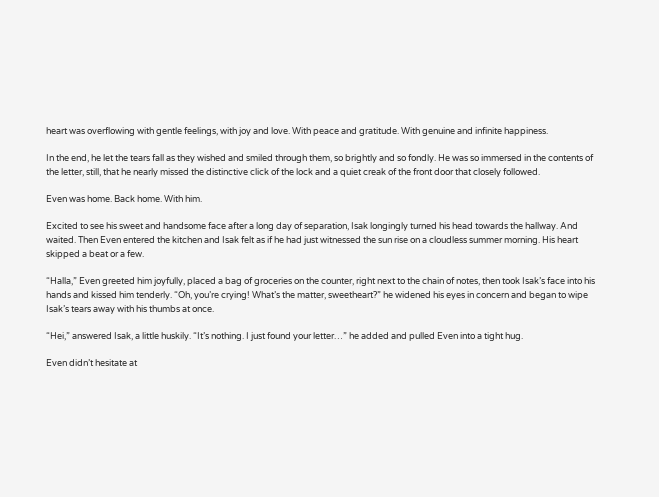heart was overflowing with gentle feelings, with joy and love. With peace and gratitude. With genuine and infinite happiness.

In the end, he let the tears fall as they wished and smiled through them, so brightly and so fondly. He was so immersed in the contents of the letter, still, that he nearly missed the distinctive click of the lock and a quiet creak of the front door that closely followed.

Even was home. Back home. With him.

Excited to see his sweet and handsome face after a long day of separation, Isak longingly turned his head towards the hallway. And waited. Then Even entered the kitchen and Isak felt as if he had just witnessed the sun rise on a cloudless summer morning. His heart skipped a beat or a few.

“Halla,” Even greeted him joyfully, placed a bag of groceries on the counter, right next to the chain of notes, then took Isak’s face into his hands and kissed him tenderly. “Oh, you’re crying! What’s the matter, sweetheart?” he widened his eyes in concern and began to wipe Isak’s tears away with his thumbs at once.

“Hei,” answered Isak, a little huskily. “It’s nothing. I just found your letter…” he added and pulled Even into a tight hug.

Even didn’t hesitate at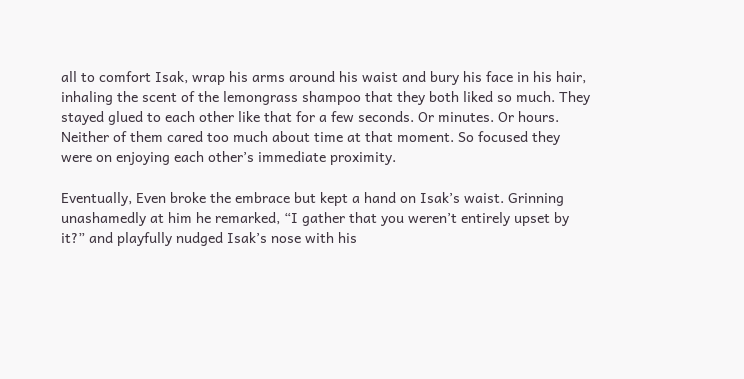all to comfort Isak, wrap his arms around his waist and bury his face in his hair, inhaling the scent of the lemongrass shampoo that they both liked so much. They stayed glued to each other like that for a few seconds. Or minutes. Or hours. Neither of them cared too much about time at that moment. So focused they were on enjoying each other’s immediate proximity.

Eventually, Even broke the embrace but kept a hand on Isak’s waist. Grinning unashamedly at him he remarked, “I gather that you weren’t entirely upset by it?” and playfully nudged Isak’s nose with his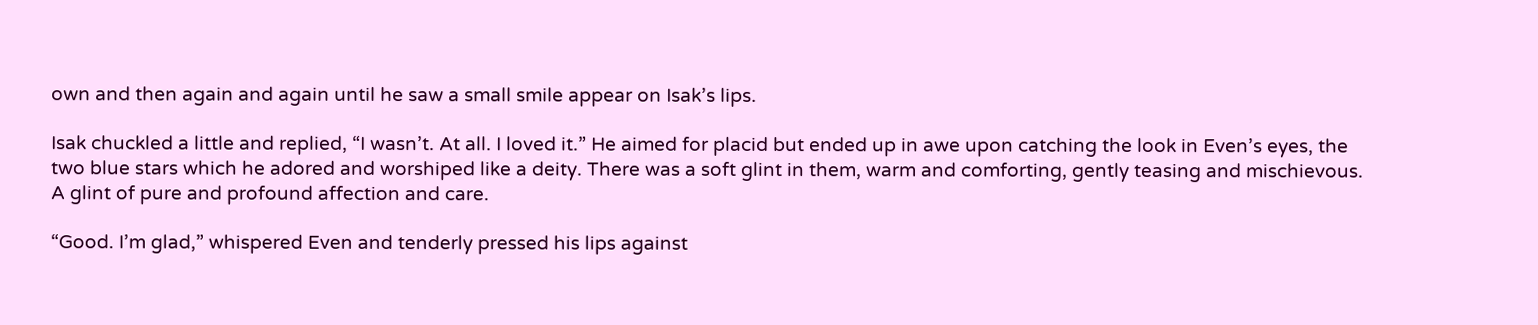own and then again and again until he saw a small smile appear on Isak’s lips.

Isak chuckled a little and replied, “I wasn’t. At all. I loved it.” He aimed for placid but ended up in awe upon catching the look in Even’s eyes, the two blue stars which he adored and worshiped like a deity. There was a soft glint in them, warm and comforting, gently teasing and mischievous. A glint of pure and profound affection and care.

“Good. I’m glad,” whispered Even and tenderly pressed his lips against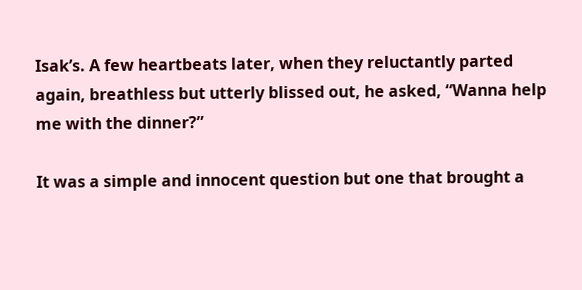Isak’s. A few heartbeats later, when they reluctantly parted again, breathless but utterly blissed out, he asked, “Wanna help me with the dinner?”

It was a simple and innocent question but one that brought a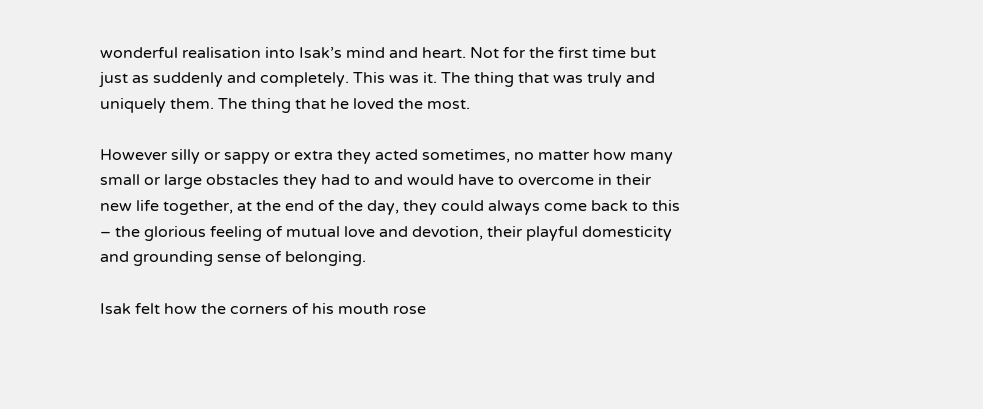wonderful realisation into Isak’s mind and heart. Not for the first time but just as suddenly and completely. This was it. The thing that was truly and uniquely them. The thing that he loved the most.

However silly or sappy or extra they acted sometimes, no matter how many small or large obstacles they had to and would have to overcome in their new life together, at the end of the day, they could always come back to this – the glorious feeling of mutual love and devotion, their playful domesticity and grounding sense of belonging.

Isak felt how the corners of his mouth rose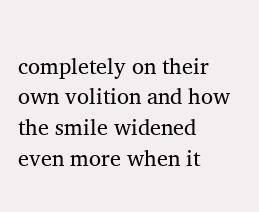completely on their own volition and how the smile widened even more when it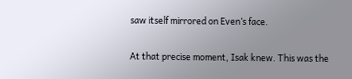saw itself mirrored on Even’s face.

At that precise moment, Isak knew. This was the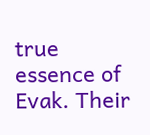true essence of Evak. Their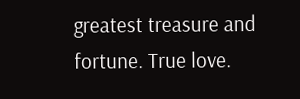greatest treasure and fortune. True love.